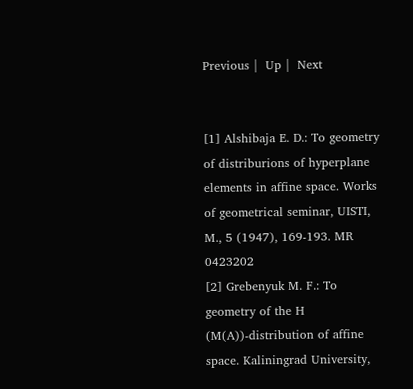Previous |  Up |  Next


[1] Alshibaja E. D.: To geometry of distriburions of hyperplane elements in affine space. Works of geometrical seminar, UISTI, M., 5 (1947), 169-193. MR 0423202
[2] Grebenyuk M. F.: To geometry of the H (M(A))-distribution of affine space. Kaliningrad University,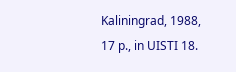Kaliningrad, 1988, 17 p., in UISTI 18.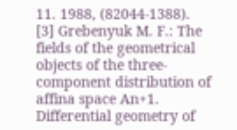11. 1988, (82044-1388).
[3] Grebenyuk M. F.: The fields of the geometrical objects of the three-component distribution of affina space An+1. Differential geometry of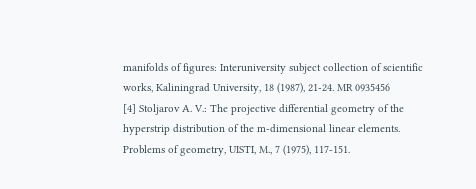manifolds of figures: Interuniversity subject collection of scientific works, Kaliningrad University, 18 (1987), 21-24. MR 0935456
[4] Stoljarov A. V.: The projective differential geometry of the hyperstrip distribution of the m-dimensional linear elements. Problems of geometry, UISTI, M., 7 (1975), 117-151.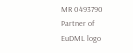MR 0493790
Partner of
EuDML logo